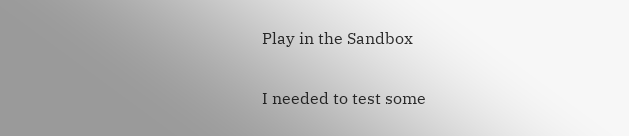Play in the Sandbox

I needed to test some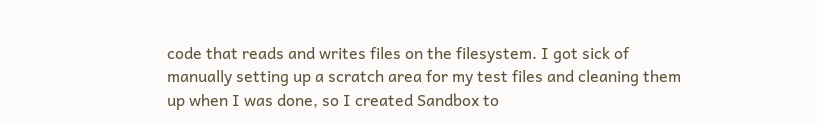code that reads and writes files on the filesystem. I got sick of manually setting up a scratch area for my test files and cleaning them up when I was done, so I created Sandbox to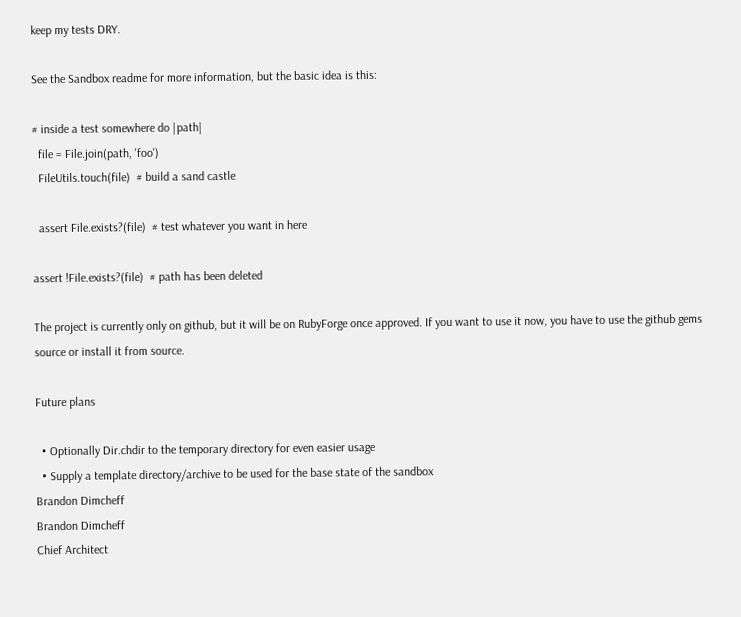keep my tests DRY.

See the Sandbox readme for more information, but the basic idea is this:

# inside a test somewhere do |path|
  file = File.join(path, 'foo')
  FileUtils.touch(file)  # build a sand castle

  assert File.exists?(file)  # test whatever you want in here

assert !File.exists?(file)  # path has been deleted

The project is currently only on github, but it will be on RubyForge once approved. If you want to use it now, you have to use the github gems source or install it from source.

Future plans

  • Optionally Dir.chdir to the temporary directory for even easier usage
  • Supply a template directory/archive to be used for the base state of the sandbox
Brandon Dimcheff
Brandon Dimcheff
Chief Architect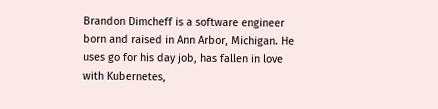Brandon Dimcheff is a software engineer born and raised in Ann Arbor, Michigan. He uses go for his day job, has fallen in love with Kubernetes,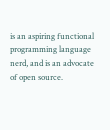is an aspiring functional programming language nerd, and is an advocate of open source.